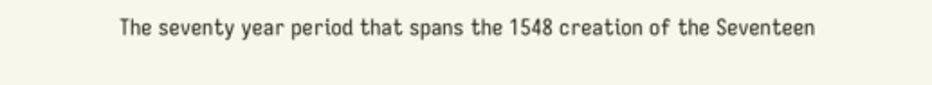The seventy year period that spans the 1548 creation of the Seventeen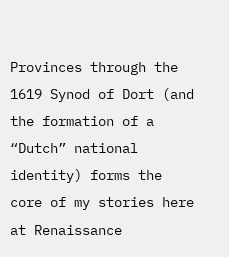Provinces through the 1619 Synod of Dort (and the formation of a “Dutch” national identity) forms the core of my stories here at Renaissance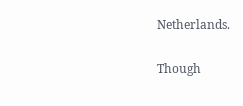Netherlands.

Though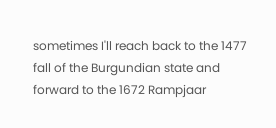sometimes I'll reach back to the 1477 fall of the Burgundian state and forward to the 1672 Rampjaar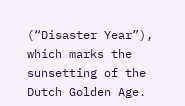(“Disaster Year”), which marks the sunsetting of the Dutch Golden Age.